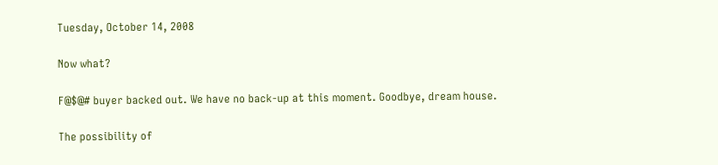Tuesday, October 14, 2008

Now what?

F@$@# buyer backed out. We have no back-up at this moment. Goodbye, dream house.

The possibility of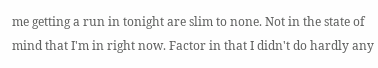me getting a run in tonight are slim to none. Not in the state of mind that I'm in right now. Factor in that I didn't do hardly any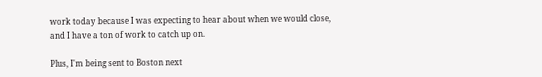work today because I was expecting to hear about when we would close, and I have a ton of work to catch up on.

Plus, I'm being sent to Boston next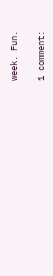week. Fun.

1 comment: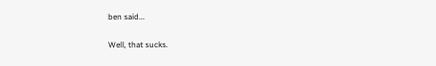ben said...

Well, that sucks.